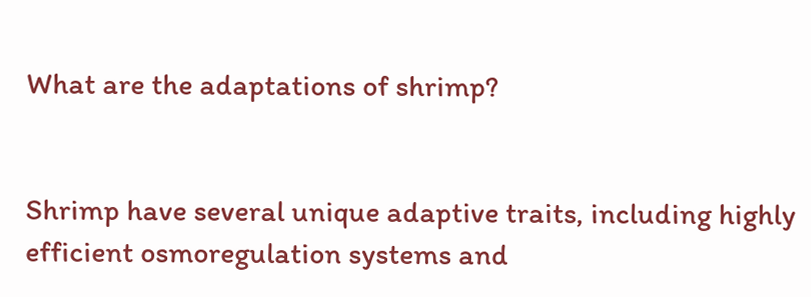What are the adaptations of shrimp?


Shrimp have several unique adaptive traits, including highly efficient osmoregulation systems and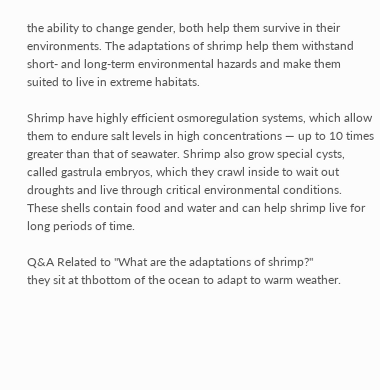the ability to change gender, both help them survive in their environments. The adaptations of shrimp help them withstand short- and long-term environmental hazards and make them suited to live in extreme habitats.

Shrimp have highly efficient osmoregulation systems, which allow them to endure salt levels in high concentrations — up to 10 times greater than that of seawater. Shrimp also grow special cysts, called gastrula embryos, which they crawl inside to wait out droughts and live through critical environmental conditions. These shells contain food and water and can help shrimp live for long periods of time.

Q&A Related to "What are the adaptations of shrimp?"
they sit at thbottom of the ocean to adapt to warm weather.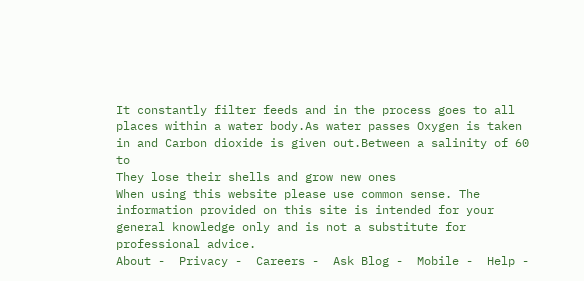It constantly filter feeds and in the process goes to all places within a water body.As water passes Oxygen is taken in and Carbon dioxide is given out.Between a salinity of 60 to
They lose their shells and grow new ones
When using this website please use common sense. The information provided on this site is intended for your general knowledge only and is not a substitute for professional advice.
About -  Privacy -  Careers -  Ask Blog -  Mobile -  Help -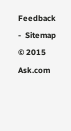Feedback  -  Sitemap  © 2015 Ask.com